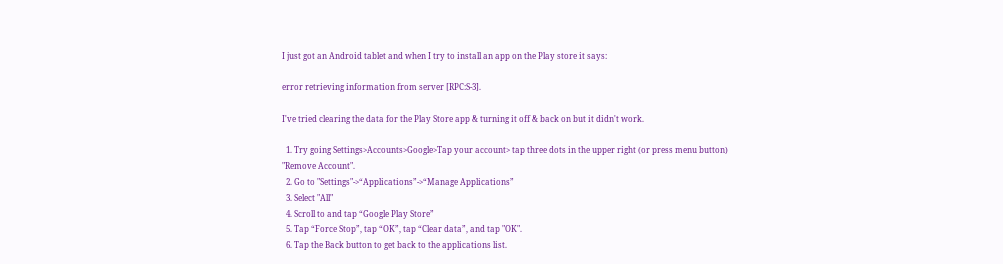I just got an Android tablet and when I try to install an app on the Play store it says:

error retrieving information from server [RPC:S-3].

I've tried clearing the data for the Play Store app & turning it off & back on but it didn't work.

  1. Try going Settings>Accounts>Google>Tap your account> tap three dots in the upper right (or press menu button) "Remove Account".
  2. Go to "Settings"->“Applications”->“Manage Applications”
  3. Select "All"
  4. Scroll to and tap “Google Play Store”
  5. Tap “Force Stop”, tap “OK”, tap “Clear data”, and tap "OK".
  6. Tap the Back button to get back to the applications list.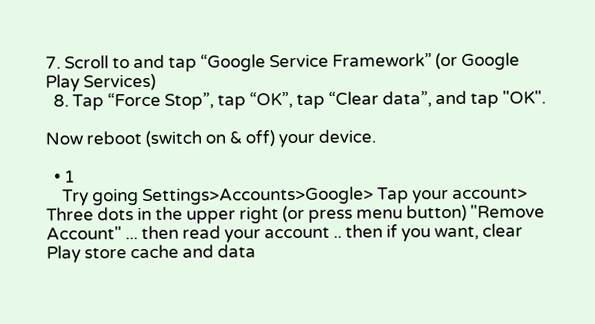7. Scroll to and tap “Google Service Framework” (or Google Play Services)
  8. Tap “Force Stop”, tap “OK”, tap “Clear data”, and tap "OK".

Now reboot (switch on & off) your device.

  • 1
    Try going Settings>Accounts>Google> Tap your account> Three dots in the upper right (or press menu button) "Remove Account" ... then read your account .. then if you want, clear Play store cache and data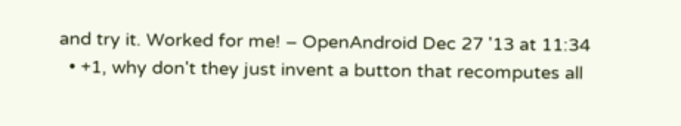and try it. Worked for me! – OpenAndroid Dec 27 '13 at 11:34
  • +1, why don't they just invent a button that recomputes all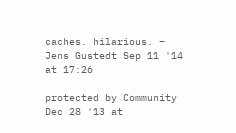caches. hilarious. – Jens Gustedt Sep 11 '14 at 17:26

protected by Community Dec 28 '13 at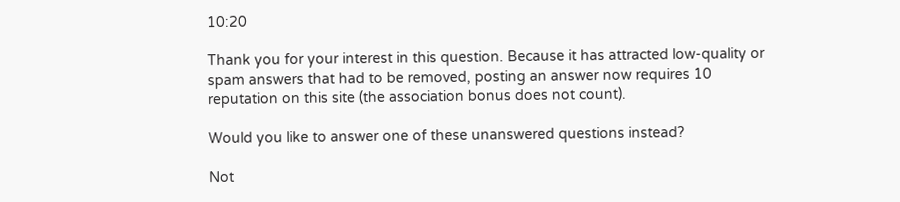10:20

Thank you for your interest in this question. Because it has attracted low-quality or spam answers that had to be removed, posting an answer now requires 10 reputation on this site (the association bonus does not count).

Would you like to answer one of these unanswered questions instead?

Not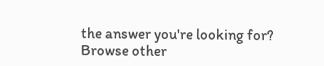the answer you're looking for? Browse other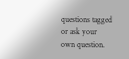questions tagged or ask your own question.